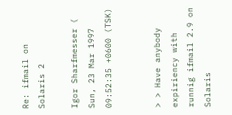Re: ifmail on Solaris 2

Igor Sharfmesser (
Sun, 23 Mar 1997 09:52:35 +0600 (TSK)


> > Have anybody expiriency with runnig ifmail 2.9 on Solaris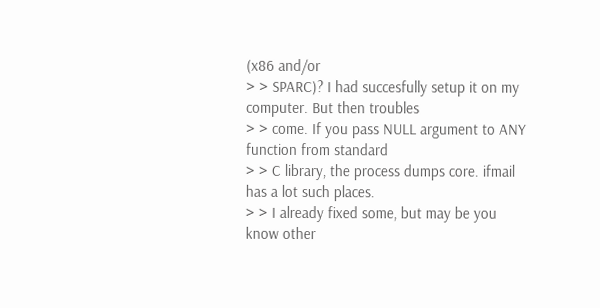(x86 and/or
> > SPARC)? I had succesfully setup it on my computer. But then troubles
> > come. If you pass NULL argument to ANY function from standard
> > C library, the process dumps core. ifmail has a lot such places.
> > I already fixed some, but may be you know other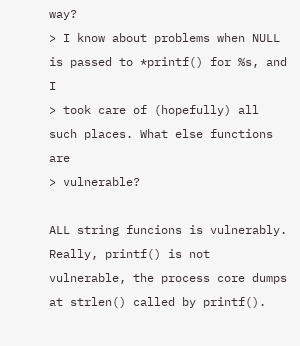way?
> I know about problems when NULL is passed to *printf() for %s, and I
> took care of (hopefully) all such places. What else functions are
> vulnerable?

ALL string funcions is vulnerably. Really, printf() is not
vulnerable, the process core dumps at strlen() called by printf().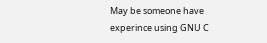May be someone have experince using GNU C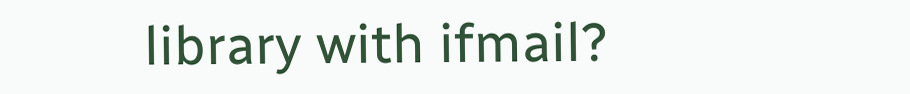library with ifmail?